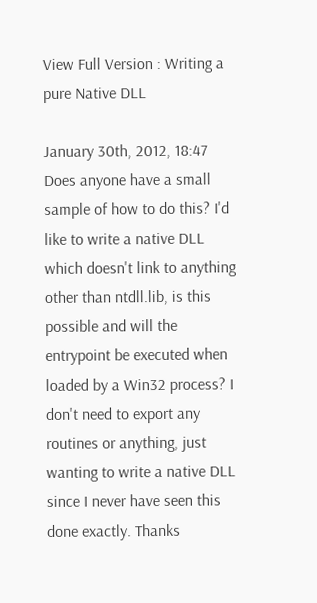View Full Version : Writing a pure Native DLL

January 30th, 2012, 18:47
Does anyone have a small sample of how to do this? I'd like to write a native DLL which doesn't link to anything other than ntdll.lib, is this possible and will the entrypoint be executed when loaded by a Win32 process? I don't need to export any routines or anything, just wanting to write a native DLL since I never have seen this done exactly. Thanks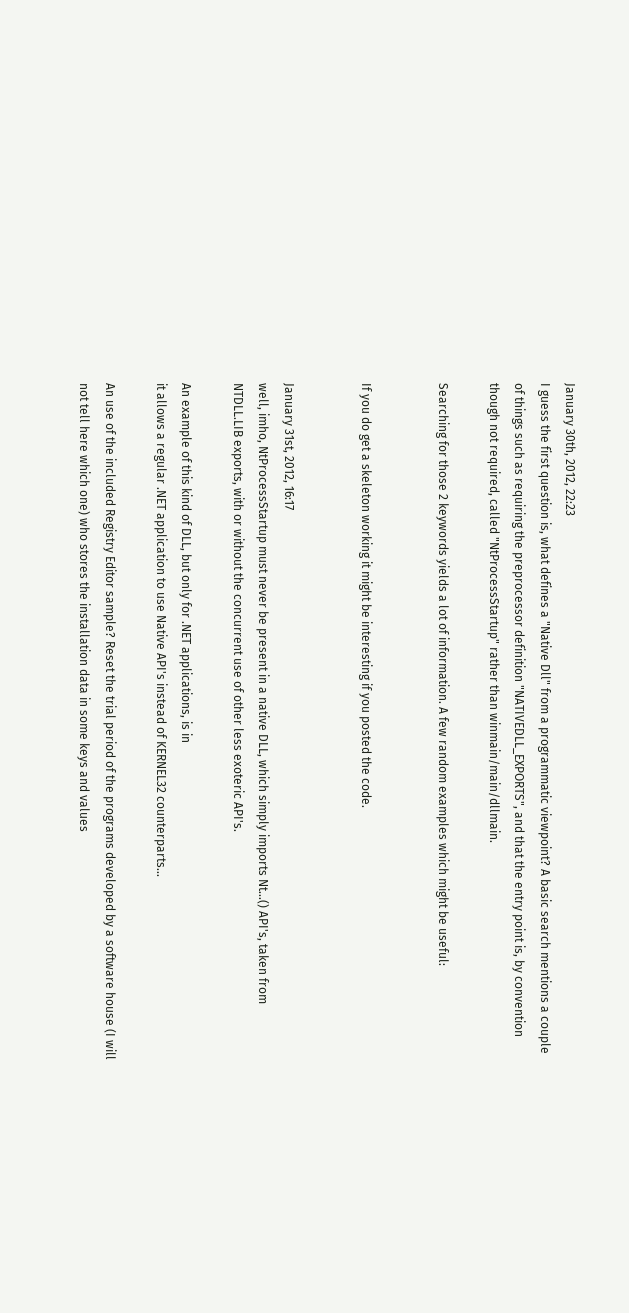January 30th, 2012, 22:23
I guess the first question is, what defines a "Native Dll" from a programmatic viewpoint? A basic search mentions a couple of things such as requiring the preprocessor definition "NATIVEDLL_EXPORTS", and that the entry point is, by convention though not required, called "NtProcessStartup" rather than winmain/main/dllmain.

Searching for those 2 keywords yields a lot of information. A few random examples which might be useful:


If you do get a skeleton working it might be interesting if you posted the code.


January 31st, 2012, 16:17
well, imho, NtProcessStartup must never be present in a native DLL, which simply imports Nt...() API's, taken from NTDLL.LIB exports, with or without the concurrent use of other less exoteric API's.

An example of this kind of DLL, but only for .NET applications, is in
it allows a regular .NET application to use Native API's instead of KERNEL32 counterparts...

An use of the included Registry Editor sample? Reset the trial period of the programs developed by a software house (I will not tell here which one) who stores the installation data in some keys and values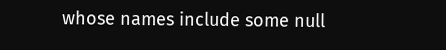whose names include some null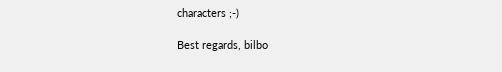characters ;-)

Best regards, bilbo